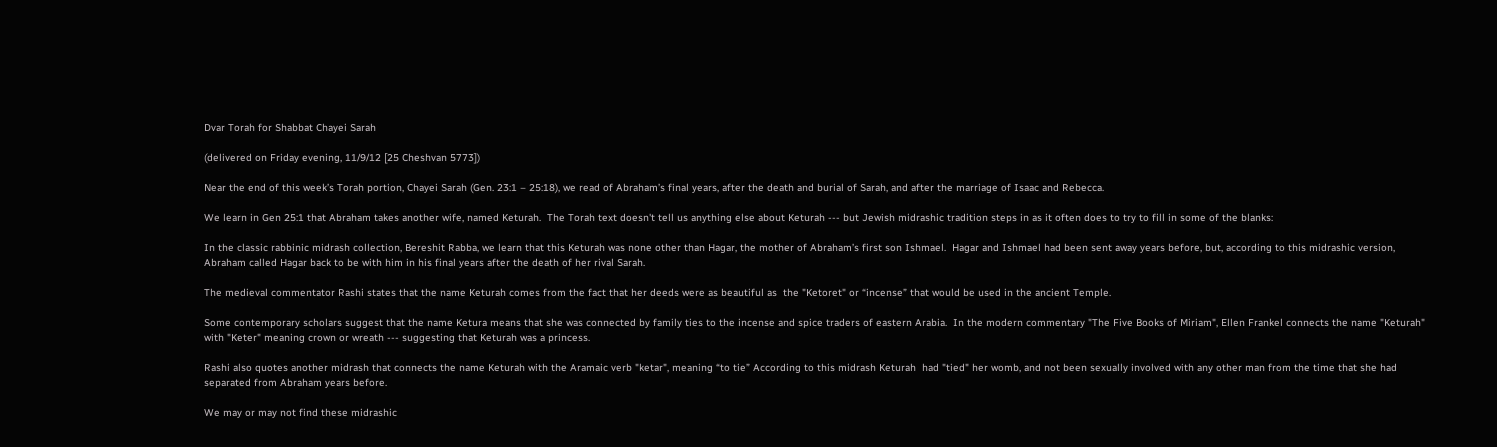Dvar Torah for Shabbat Chayei Sarah

(delivered on Friday evening, 11/9/12 [25 Cheshvan 5773])

Near the end of this week’s Torah portion, Chayei Sarah (Gen. 23:1 – 25:18), we read of Abraham’s final years, after the death and burial of Sarah, and after the marriage of Isaac and Rebecca.

We learn in Gen 25:1 that Abraham takes another wife, named Keturah.  The Torah text doesn't tell us anything else about Keturah --- but Jewish midrashic tradition steps in as it often does to try to fill in some of the blanks:

In the classic rabbinic midrash collection, Bereshit Rabba, we learn that this Keturah was none other than Hagar, the mother of Abraham’s first son Ishmael.  Hagar and Ishmael had been sent away years before, but, according to this midrashic version, Abraham called Hagar back to be with him in his final years after the death of her rival Sarah.

The medieval commentator Rashi states that the name Keturah comes from the fact that her deeds were as beautiful as  the "Ketoret" or “incense” that would be used in the ancient Temple.

Some contemporary scholars suggest that the name Ketura means that she was connected by family ties to the incense and spice traders of eastern Arabia.  In the modern commentary "The Five Books of Miriam", Ellen Frankel connects the name "Keturah" with "Keter" meaning crown or wreath --- suggesting that Keturah was a princess.

Rashi also quotes another midrash that connects the name Keturah with the Aramaic verb "ketar", meaning “to tie” According to this midrash Keturah  had "tied" her womb, and not been sexually involved with any other man from the time that she had separated from Abraham years before.

We may or may not find these midrashic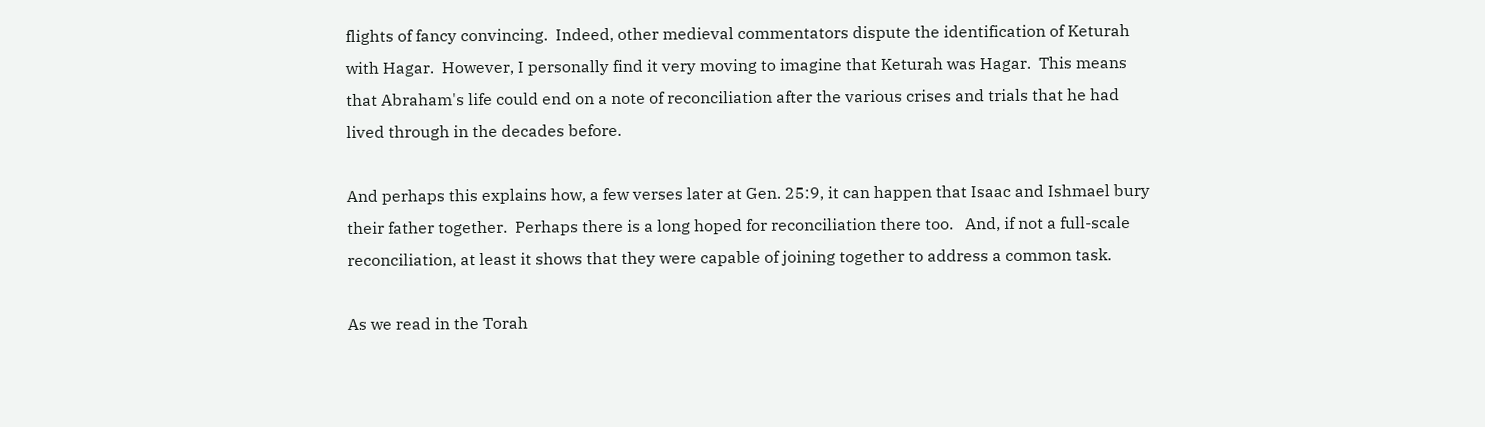flights of fancy convincing.  Indeed, other medieval commentators dispute the identification of Keturah with Hagar.  However, I personally find it very moving to imagine that Keturah was Hagar.  This means that Abraham's life could end on a note of reconciliation after the various crises and trials that he had lived through in the decades before.

And perhaps this explains how, a few verses later at Gen. 25:9, it can happen that Isaac and Ishmael bury their father together.  Perhaps there is a long hoped for reconciliation there too.   And, if not a full-scale reconciliation, at least it shows that they were capable of joining together to address a common task.

As we read in the Torah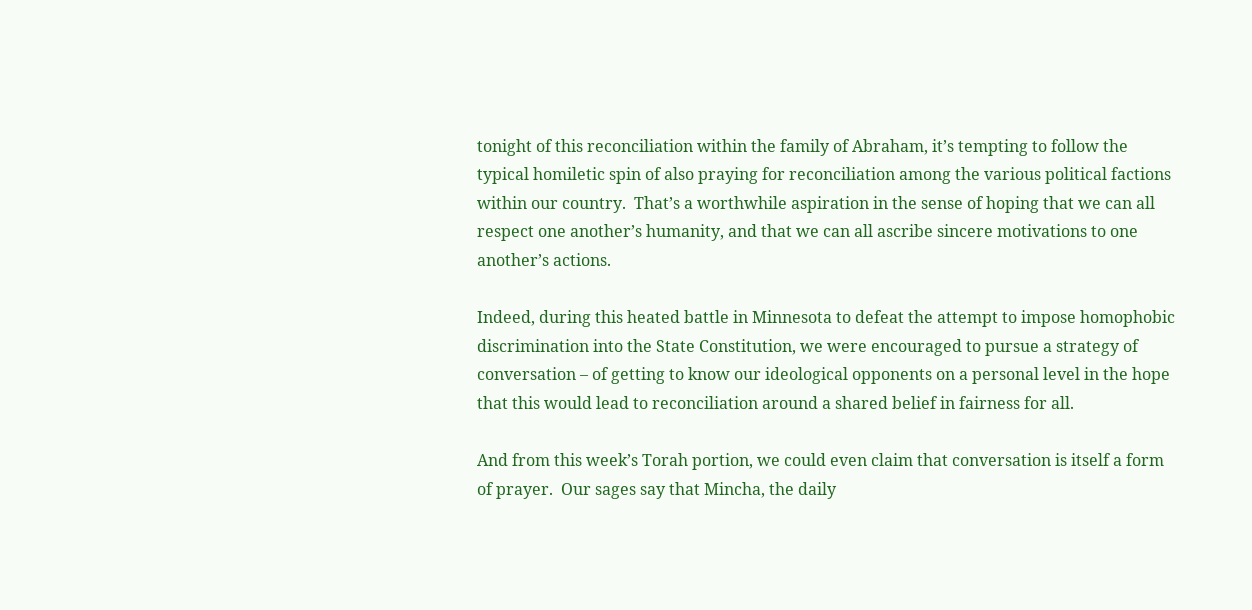tonight of this reconciliation within the family of Abraham, it’s tempting to follow the typical homiletic spin of also praying for reconciliation among the various political factions within our country.  That’s a worthwhile aspiration in the sense of hoping that we can all respect one another’s humanity, and that we can all ascribe sincere motivations to one another’s actions.

Indeed, during this heated battle in Minnesota to defeat the attempt to impose homophobic discrimination into the State Constitution, we were encouraged to pursue a strategy of conversation – of getting to know our ideological opponents on a personal level in the hope that this would lead to reconciliation around a shared belief in fairness for all.

And from this week’s Torah portion, we could even claim that conversation is itself a form of prayer.  Our sages say that Mincha, the daily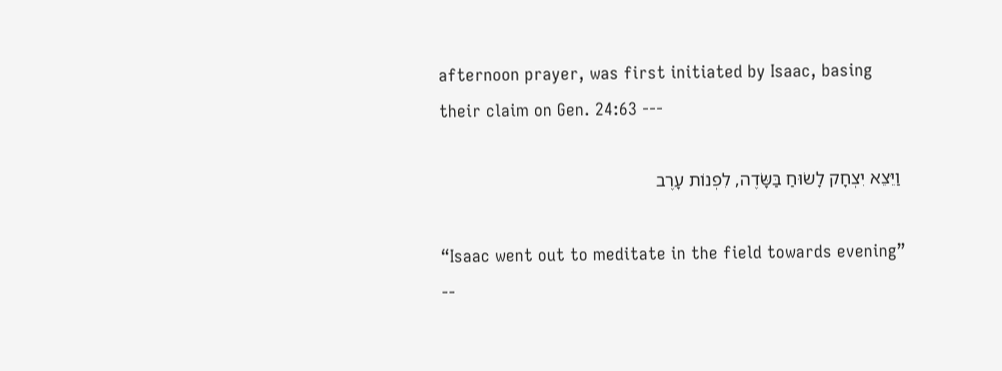afternoon prayer, was first initiated by Isaac, basing their claim on Gen. 24:63 ---

 וַיֵּצֵא יִצְחָק לָשׂוּחַ בַּשָּׂדֶה, לִפְנוֹת עָרֶב

“Isaac went out to meditate in the field towards evening”   --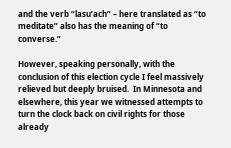and the verb “lasu’ach” – here translated as “to meditate” also has the meaning of “to converse.”

However, speaking personally, with the conclusion of this election cycle I feel massively relieved but deeply bruised.  In Minnesota and elsewhere, this year we witnessed attempts to turn the clock back on civil rights for those already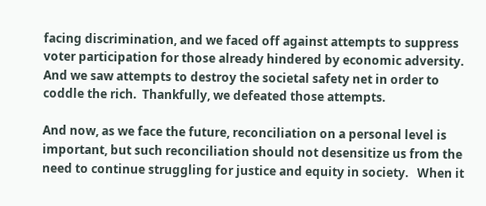facing discrimination, and we faced off against attempts to suppress voter participation for those already hindered by economic adversity.   And we saw attempts to destroy the societal safety net in order to coddle the rich.  Thankfully, we defeated those attempts.

And now, as we face the future, reconciliation on a personal level is important, but such reconciliation should not desensitize us from the need to continue struggling for justice and equity in society.   When it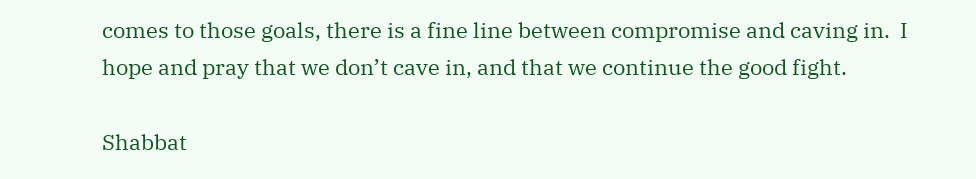comes to those goals, there is a fine line between compromise and caving in.  I hope and pray that we don’t cave in, and that we continue the good fight.

Shabbat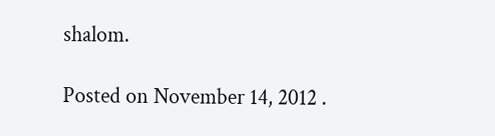shalom.

Posted on November 14, 2012 .